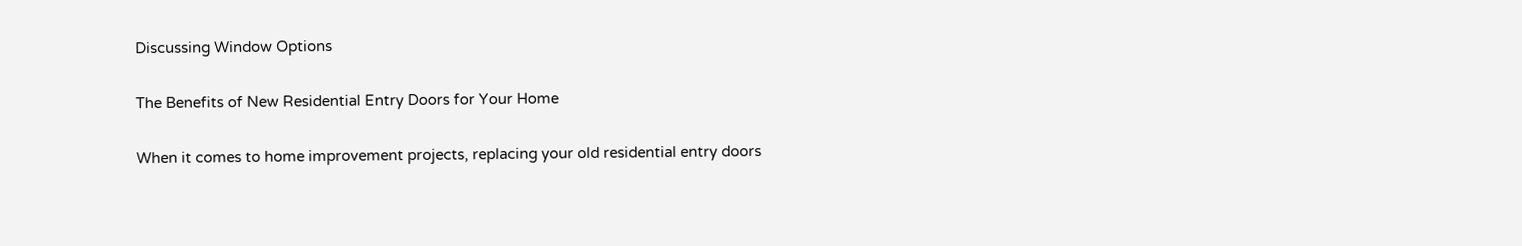Discussing Window Options

The Benefits of New Residential Entry Doors for Your Home

When it comes to home improvement projects, replacing your old residential entry doors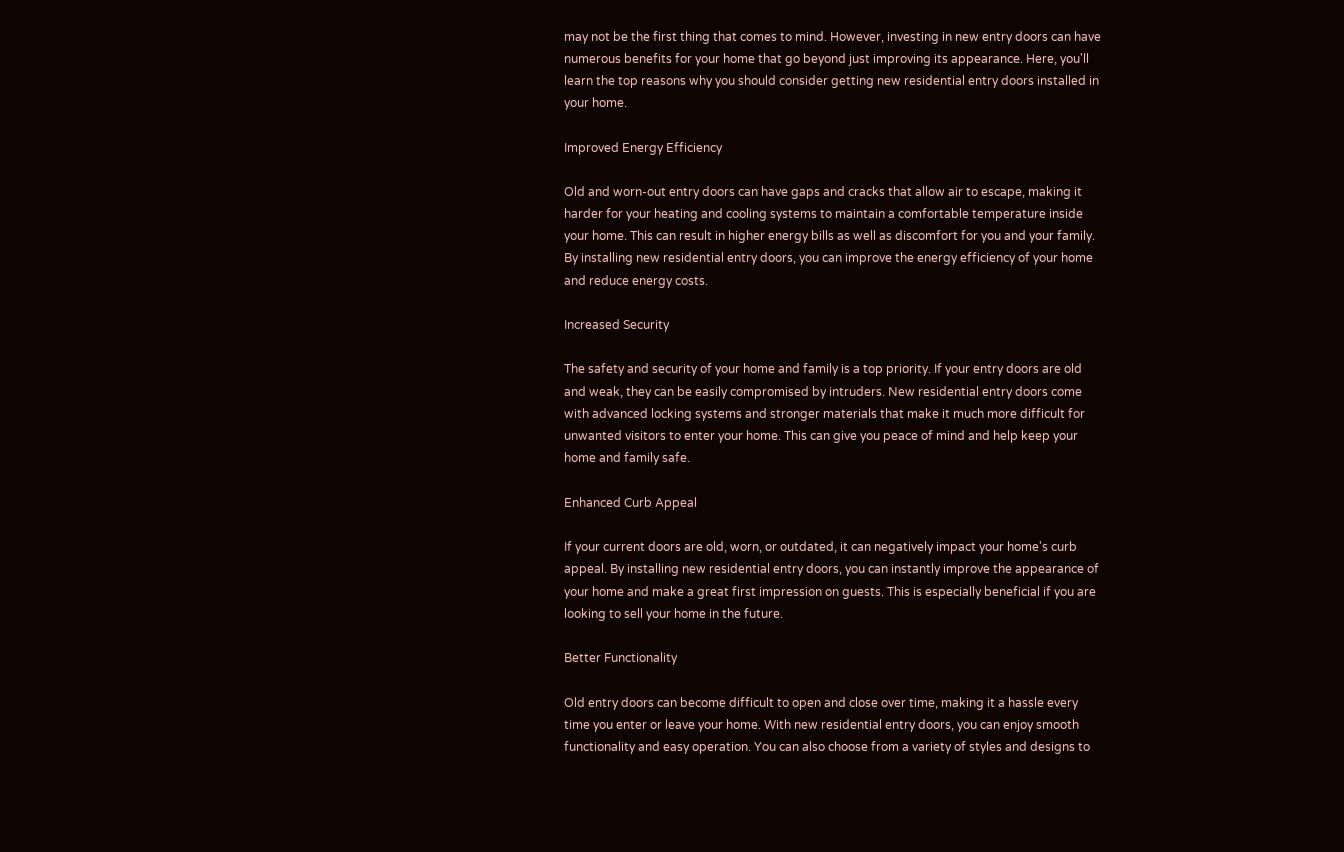may not be the first thing that comes to mind. However, investing in new entry doors can have numerous benefits for your home that go beyond just improving its appearance. Here, you'll learn the top reasons why you should consider getting new residential entry doors installed in your home.

Improved Energy Efficiency

Old and worn-out entry doors can have gaps and cracks that allow air to escape, making it harder for your heating and cooling systems to maintain a comfortable temperature inside your home. This can result in higher energy bills as well as discomfort for you and your family. By installing new residential entry doors, you can improve the energy efficiency of your home and reduce energy costs.

Increased Security

The safety and security of your home and family is a top priority. If your entry doors are old and weak, they can be easily compromised by intruders. New residential entry doors come with advanced locking systems and stronger materials that make it much more difficult for unwanted visitors to enter your home. This can give you peace of mind and help keep your home and family safe.

Enhanced Curb Appeal

If your current doors are old, worn, or outdated, it can negatively impact your home's curb appeal. By installing new residential entry doors, you can instantly improve the appearance of your home and make a great first impression on guests. This is especially beneficial if you are looking to sell your home in the future.

Better Functionality

Old entry doors can become difficult to open and close over time, making it a hassle every time you enter or leave your home. With new residential entry doors, you can enjoy smooth functionality and easy operation. You can also choose from a variety of styles and designs to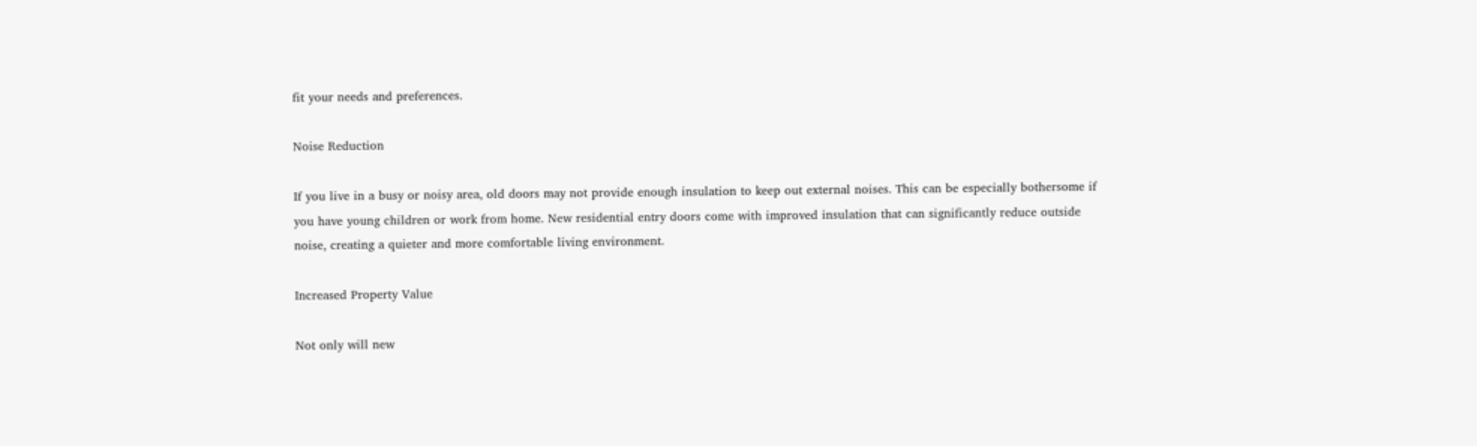fit your needs and preferences.

Noise Reduction

If you live in a busy or noisy area, old doors may not provide enough insulation to keep out external noises. This can be especially bothersome if you have young children or work from home. New residential entry doors come with improved insulation that can significantly reduce outside noise, creating a quieter and more comfortable living environment.

Increased Property Value

Not only will new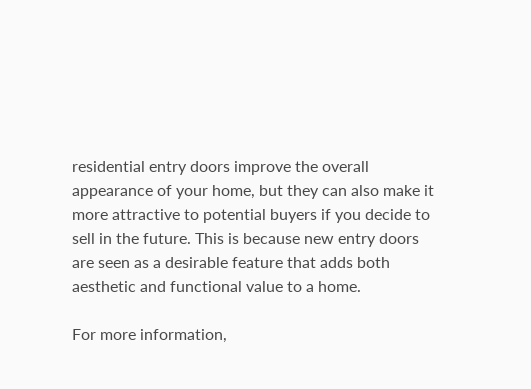residential entry doors improve the overall appearance of your home, but they can also make it more attractive to potential buyers if you decide to sell in the future. This is because new entry doors are seen as a desirable feature that adds both aesthetic and functional value to a home.

For more information,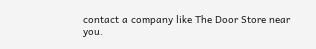contact a company like The Door Store near you.